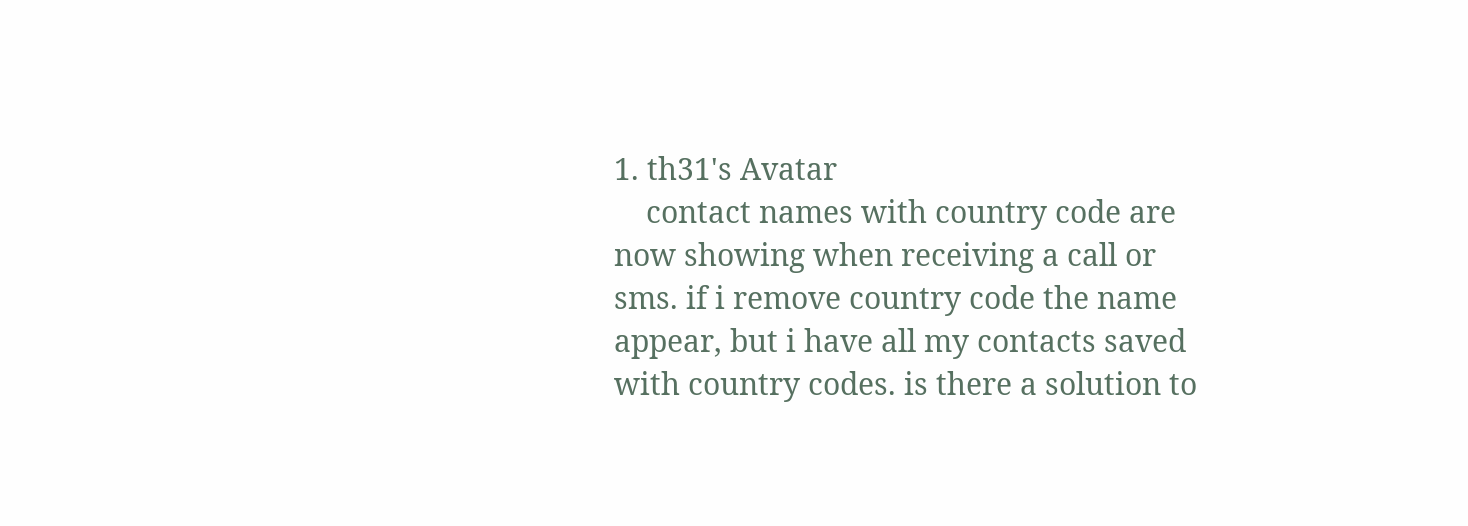1. th31's Avatar
    contact names with country code are now showing when receiving a call or sms. if i remove country code the name appear, but i have all my contacts saved with country codes. is there a solution to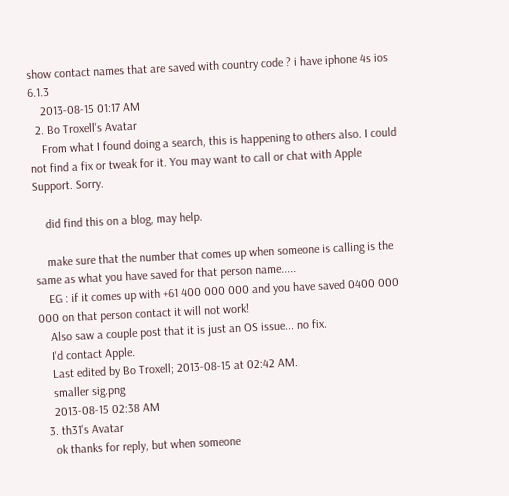show contact names that are saved with country code ? i have iphone 4s ios 6.1.3
    2013-08-15 01:17 AM
  2. Bo Troxell's Avatar
    From what I found doing a search, this is happening to others also. I could not find a fix or tweak for it. You may want to call or chat with Apple Support. Sorry.

    did find this on a blog, may help.

    make sure that the number that comes up when someone is calling is the same as what you have saved for that person name.....
    EG : if it comes up with +61 400 000 000 and you have saved 0400 000 000 on that person contact it will not work!
    Also saw a couple post that it is just an OS issue... no fix.
    I'd contact Apple.
    Last edited by Bo Troxell; 2013-08-15 at 02:42 AM.
    smaller sig.png
    2013-08-15 02:38 AM
  3. th31's Avatar
    ok thanks for reply, but when someone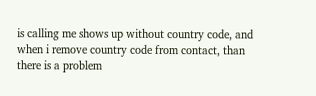is calling me shows up without country code, and when i remove country code from contact, than there is a problem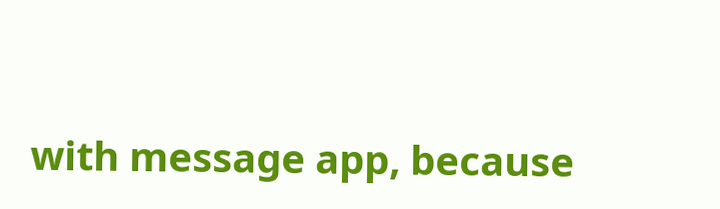with message app, because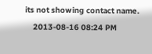its not showing contact name.
    2013-08-16 08:24 PM